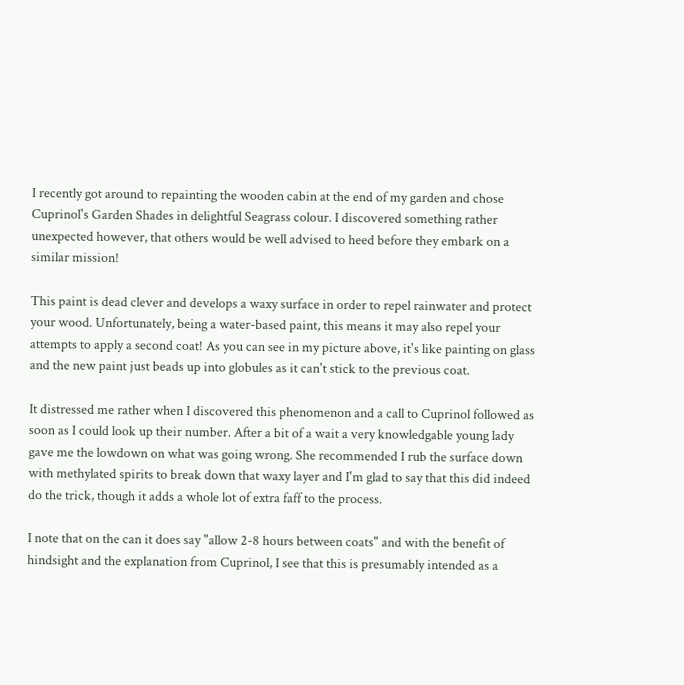I recently got around to repainting the wooden cabin at the end of my garden and chose Cuprinol's Garden Shades in delightful Seagrass colour. I discovered something rather unexpected however, that others would be well advised to heed before they embark on a similar mission!

This paint is dead clever and develops a waxy surface in order to repel rainwater and protect your wood. Unfortunately, being a water-based paint, this means it may also repel your attempts to apply a second coat! As you can see in my picture above, it's like painting on glass and the new paint just beads up into globules as it can't stick to the previous coat.

It distressed me rather when I discovered this phenomenon and a call to Cuprinol followed as soon as I could look up their number. After a bit of a wait a very knowledgable young lady gave me the lowdown on what was going wrong. She recommended I rub the surface down with methylated spirits to break down that waxy layer and I'm glad to say that this did indeed do the trick, though it adds a whole lot of extra faff to the process.

I note that on the can it does say "allow 2-8 hours between coats" and with the benefit of hindsight and the explanation from Cuprinol, I see that this is presumably intended as a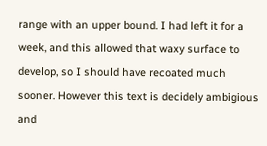range with an upper bound. I had left it for a week, and this allowed that waxy surface to develop, so I should have recoated much sooner. However this text is decidely ambigious and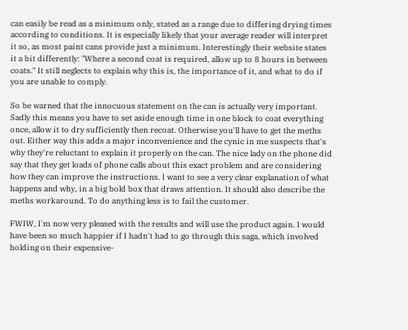can easily be read as a minimum only, stated as a range due to differing drying times according to conditions. It is especially likely that your average reader will interpret it so, as most paint cans provide just a minimum. Interestingly their website states it a bit differently: "Where a second coat is required, allow up to 8 hours in between coats." It still neglects to explain why this is, the importance of it, and what to do if you are unable to comply.

So be warned that the innocuous statement on the can is actually very important. Sadly this means you have to set aside enough time in one block to coat everything once, allow it to dry sufficiently then recoat. Otherwise you'll have to get the meths out. Either way this adds a major inconvenience and the cynic in me suspects that's why they're reluctant to explain it properly on the can. The nice lady on the phone did say that they get loads of phone calls about this exact problem and are considering how they can improve the instructions. I want to see a very clear explanation of what happens and why, in a big bold box that draws attention. It should also describe the meths workaround. To do anything less is to fail the customer.

FWIW, I'm now very pleased with the results and will use the product again. I would have been so much happier if I hadn't had to go through this saga, which involved holding on their expensive-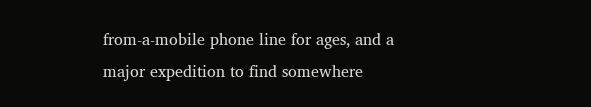from-a-mobile phone line for ages, and a major expedition to find somewhere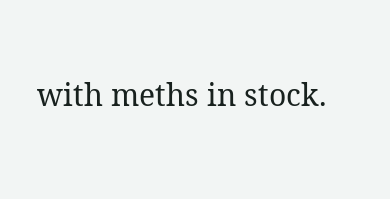with meths in stock.